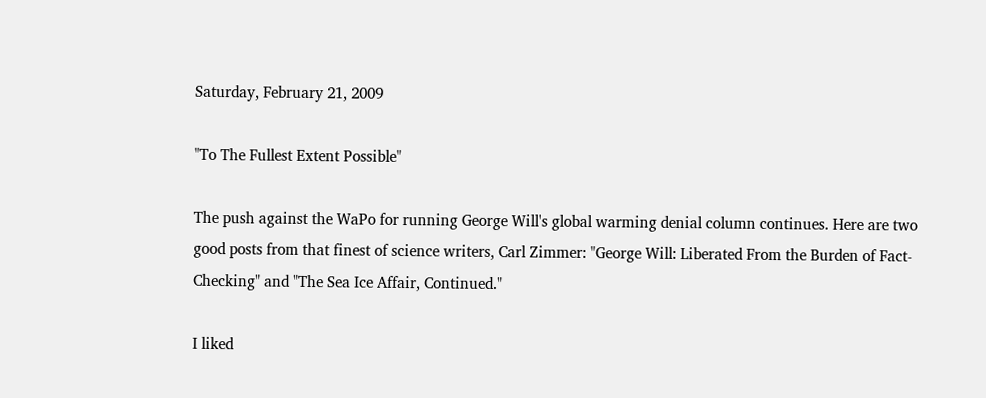Saturday, February 21, 2009

"To The Fullest Extent Possible"

The push against the WaPo for running George Will's global warming denial column continues. Here are two good posts from that finest of science writers, Carl Zimmer: "George Will: Liberated From the Burden of Fact-Checking" and "The Sea Ice Affair, Continued."

I liked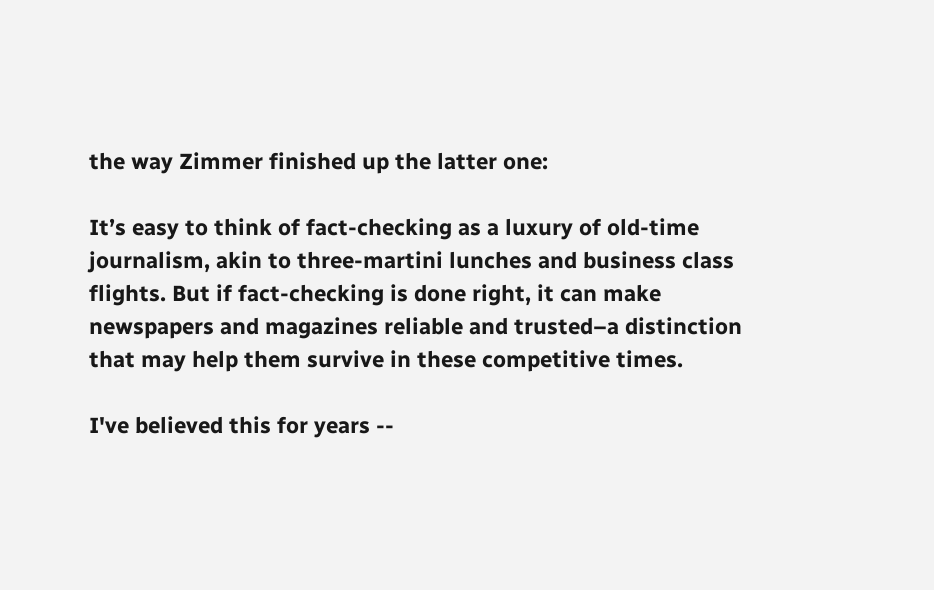the way Zimmer finished up the latter one:

It’s easy to think of fact-checking as a luxury of old-time journalism, akin to three-martini lunches and business class flights. But if fact-checking is done right, it can make newspapers and magazines reliable and trusted–a distinction that may help them survive in these competitive times.

I've believed this for years --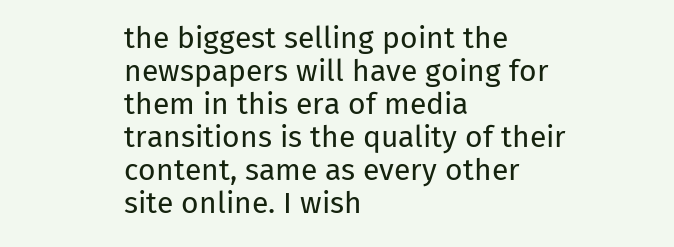the biggest selling point the newspapers will have going for them in this era of media transitions is the quality of their content, same as every other site online. I wish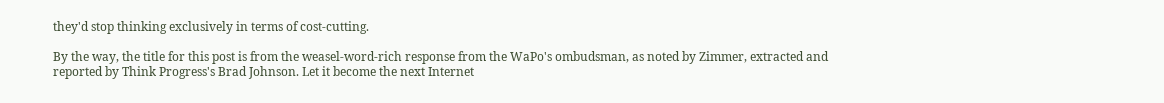they'd stop thinking exclusively in terms of cost-cutting.

By the way, the title for this post is from the weasel-word-rich response from the WaPo's ombudsman, as noted by Zimmer, extracted and reported by Think Progress's Brad Johnson. Let it become the next Internet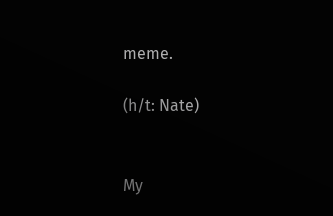meme.

(h/t: Nate)


My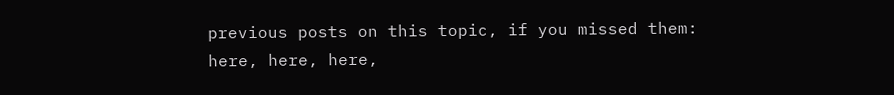previous posts on this topic, if you missed them: here, here, here,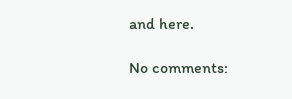and here.

No comments: